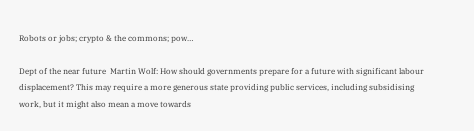Robots or jobs; crypto & the commons; pow…

Dept of the near future  Martin Wolf: How should governments prepare for a future with significant labour displacement? This may require a more generous state providing public services, including subsidising work, but it might also mean a move towards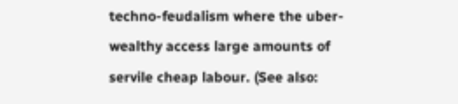techno-feudalism where the uber-wealthy access large amounts of servile cheap labour. (See also: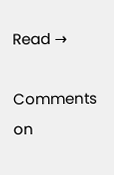Read →

Comments on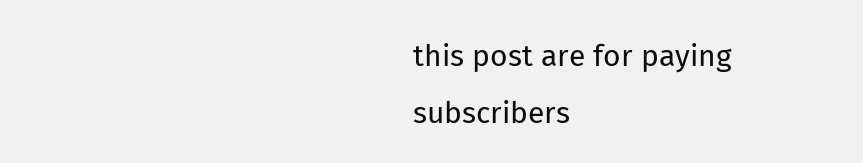this post are for paying subscribers